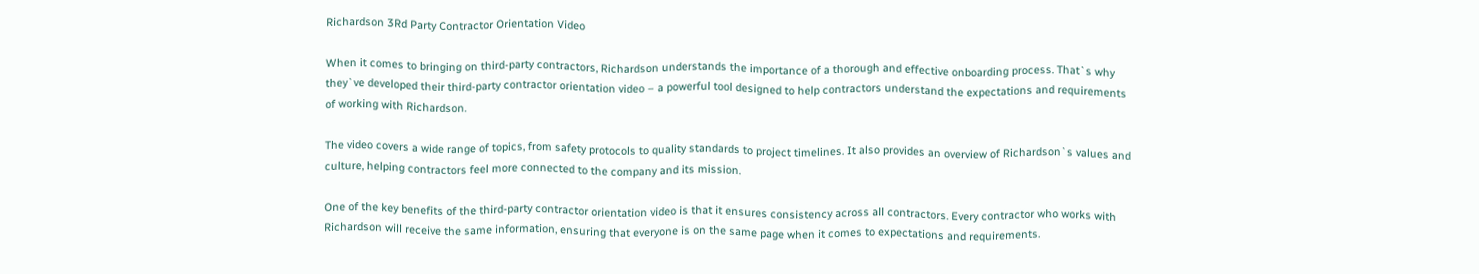Richardson 3Rd Party Contractor Orientation Video

When it comes to bringing on third-party contractors, Richardson understands the importance of a thorough and effective onboarding process. That`s why they`ve developed their third-party contractor orientation video – a powerful tool designed to help contractors understand the expectations and requirements of working with Richardson.

The video covers a wide range of topics, from safety protocols to quality standards to project timelines. It also provides an overview of Richardson`s values and culture, helping contractors feel more connected to the company and its mission.

One of the key benefits of the third-party contractor orientation video is that it ensures consistency across all contractors. Every contractor who works with Richardson will receive the same information, ensuring that everyone is on the same page when it comes to expectations and requirements.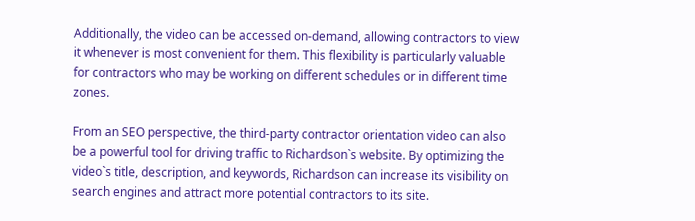Additionally, the video can be accessed on-demand, allowing contractors to view it whenever is most convenient for them. This flexibility is particularly valuable for contractors who may be working on different schedules or in different time zones.

From an SEO perspective, the third-party contractor orientation video can also be a powerful tool for driving traffic to Richardson`s website. By optimizing the video`s title, description, and keywords, Richardson can increase its visibility on search engines and attract more potential contractors to its site.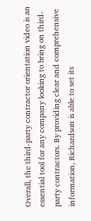Overall, the third-party contractor orientation video is an essential tool for any company looking to bring on third-party contractors. By providing clear and comprehensive information, Richardson is able to set its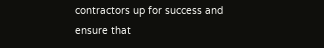contractors up for success and ensure that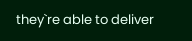they`re able to deliver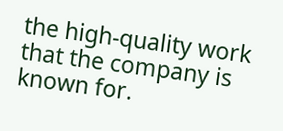the high-quality work that the company is known for.